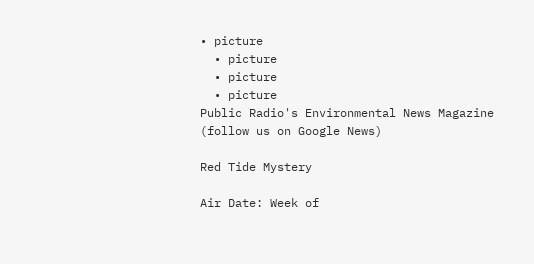• picture
  • picture
  • picture
  • picture
Public Radio's Environmental News Magazine (follow us on Google News)

Red Tide Mystery

Air Date: Week of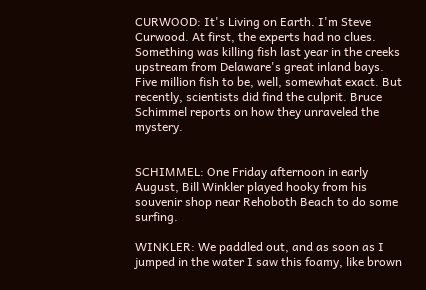CURWOOD: It's Living on Earth. I'm Steve Curwood. At first, the experts had no clues. Something was killing fish last year in the creeks upstream from Delaware's great inland bays. Five million fish to be, well, somewhat exact. But recently, scientists did find the culprit. Bruce Schimmel reports on how they unraveled the mystery.


SCHIMMEL: One Friday afternoon in early August, Bill Winkler played hooky from his souvenir shop near Rehoboth Beach to do some surfing.

WINKLER: We paddled out, and as soon as I jumped in the water I saw this foamy, like brown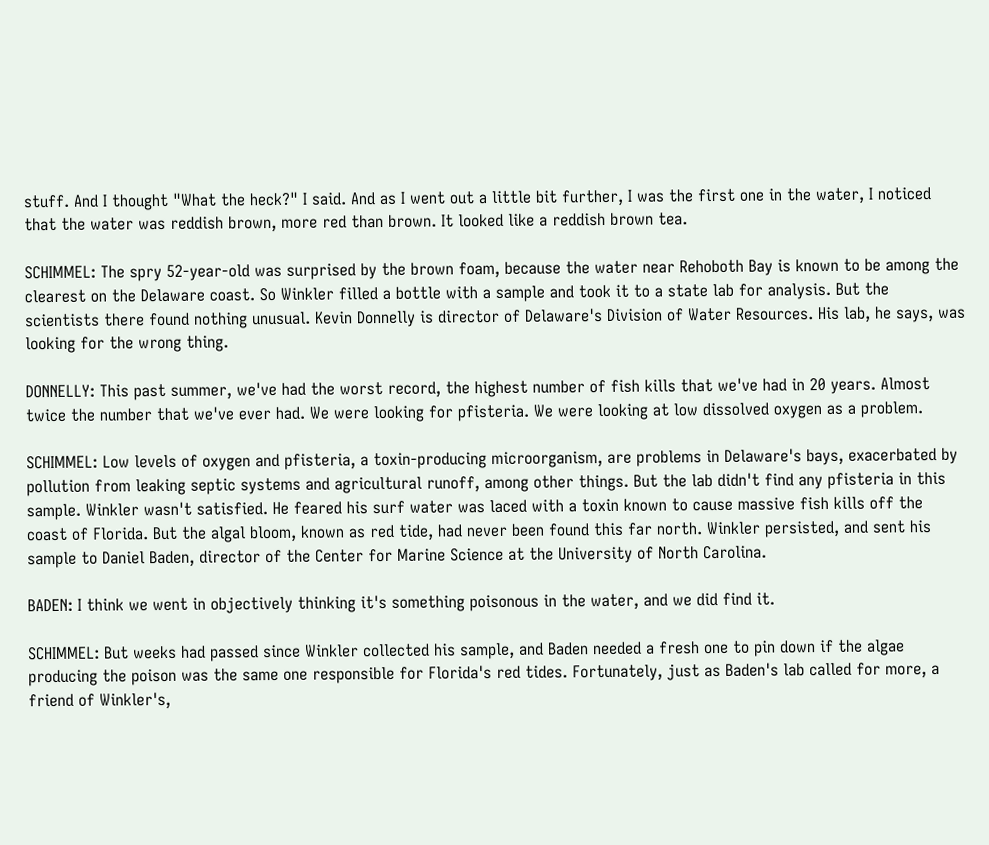stuff. And I thought "What the heck?" I said. And as I went out a little bit further, I was the first one in the water, I noticed that the water was reddish brown, more red than brown. It looked like a reddish brown tea.

SCHIMMEL: The spry 52-year-old was surprised by the brown foam, because the water near Rehoboth Bay is known to be among the clearest on the Delaware coast. So Winkler filled a bottle with a sample and took it to a state lab for analysis. But the scientists there found nothing unusual. Kevin Donnelly is director of Delaware's Division of Water Resources. His lab, he says, was looking for the wrong thing.

DONNELLY: This past summer, we've had the worst record, the highest number of fish kills that we've had in 20 years. Almost twice the number that we've ever had. We were looking for pfisteria. We were looking at low dissolved oxygen as a problem.

SCHIMMEL: Low levels of oxygen and pfisteria, a toxin-producing microorganism, are problems in Delaware's bays, exacerbated by pollution from leaking septic systems and agricultural runoff, among other things. But the lab didn't find any pfisteria in this sample. Winkler wasn't satisfied. He feared his surf water was laced with a toxin known to cause massive fish kills off the coast of Florida. But the algal bloom, known as red tide, had never been found this far north. Winkler persisted, and sent his sample to Daniel Baden, director of the Center for Marine Science at the University of North Carolina.

BADEN: I think we went in objectively thinking it's something poisonous in the water, and we did find it.

SCHIMMEL: But weeks had passed since Winkler collected his sample, and Baden needed a fresh one to pin down if the algae producing the poison was the same one responsible for Florida's red tides. Fortunately, just as Baden's lab called for more, a friend of Winkler's,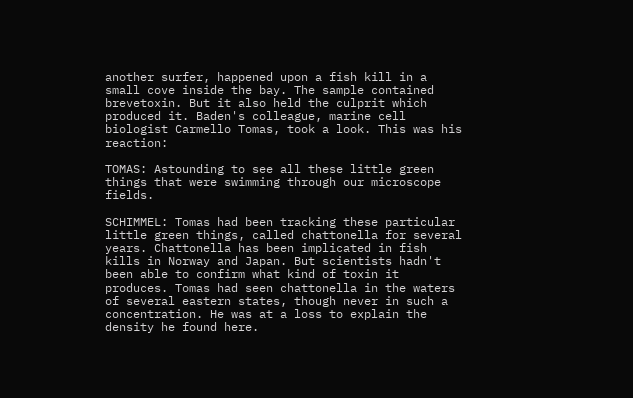another surfer, happened upon a fish kill in a small cove inside the bay. The sample contained brevetoxin. But it also held the culprit which produced it. Baden's colleague, marine cell biologist Carmello Tomas, took a look. This was his reaction:

TOMAS: Astounding to see all these little green things that were swimming through our microscope fields.

SCHIMMEL: Tomas had been tracking these particular little green things, called chattonella for several years. Chattonella has been implicated in fish kills in Norway and Japan. But scientists hadn't been able to confirm what kind of toxin it produces. Tomas had seen chattonella in the waters of several eastern states, though never in such a concentration. He was at a loss to explain the density he found here.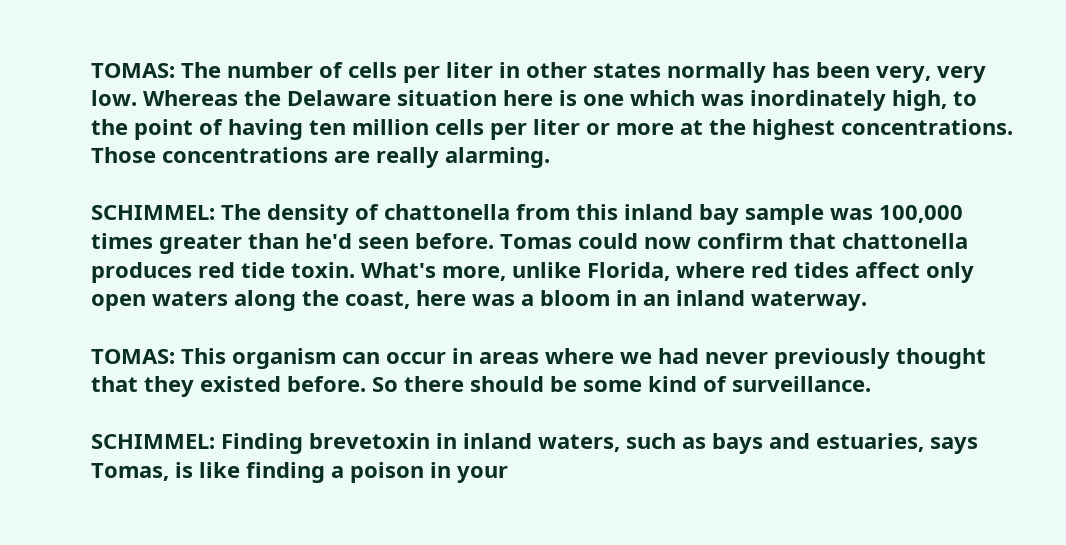TOMAS: The number of cells per liter in other states normally has been very, very low. Whereas the Delaware situation here is one which was inordinately high, to the point of having ten million cells per liter or more at the highest concentrations. Those concentrations are really alarming.

SCHIMMEL: The density of chattonella from this inland bay sample was 100,000 times greater than he'd seen before. Tomas could now confirm that chattonella produces red tide toxin. What's more, unlike Florida, where red tides affect only open waters along the coast, here was a bloom in an inland waterway.

TOMAS: This organism can occur in areas where we had never previously thought that they existed before. So there should be some kind of surveillance.

SCHIMMEL: Finding brevetoxin in inland waters, such as bays and estuaries, says Tomas, is like finding a poison in your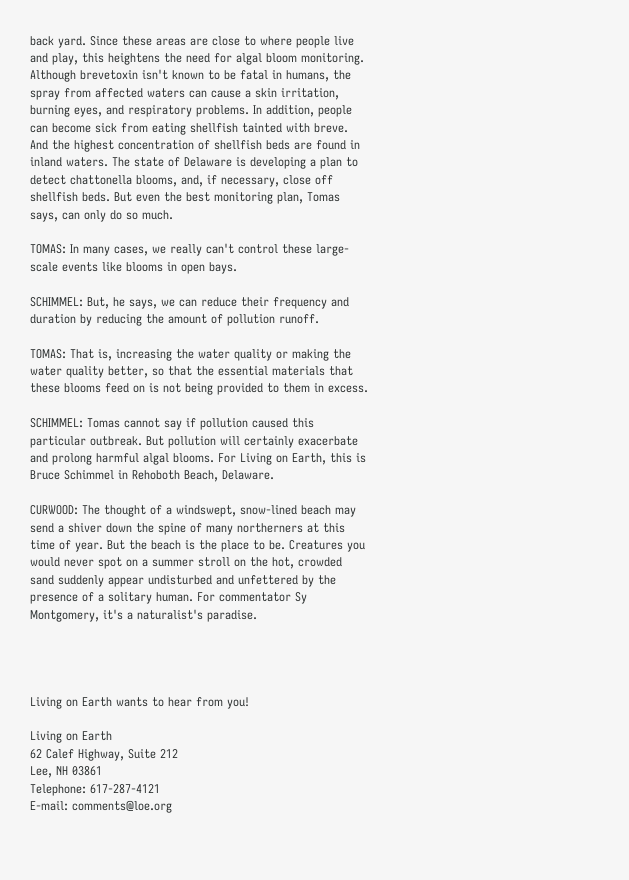back yard. Since these areas are close to where people live and play, this heightens the need for algal bloom monitoring. Although brevetoxin isn't known to be fatal in humans, the spray from affected waters can cause a skin irritation, burning eyes, and respiratory problems. In addition, people can become sick from eating shellfish tainted with breve. And the highest concentration of shellfish beds are found in inland waters. The state of Delaware is developing a plan to detect chattonella blooms, and, if necessary, close off shellfish beds. But even the best monitoring plan, Tomas says, can only do so much.

TOMAS: In many cases, we really can't control these large-scale events like blooms in open bays.

SCHIMMEL: But, he says, we can reduce their frequency and duration by reducing the amount of pollution runoff.

TOMAS: That is, increasing the water quality or making the water quality better, so that the essential materials that these blooms feed on is not being provided to them in excess.

SCHIMMEL: Tomas cannot say if pollution caused this particular outbreak. But pollution will certainly exacerbate and prolong harmful algal blooms. For Living on Earth, this is Bruce Schimmel in Rehoboth Beach, Delaware.

CURWOOD: The thought of a windswept, snow-lined beach may send a shiver down the spine of many northerners at this time of year. But the beach is the place to be. Creatures you would never spot on a summer stroll on the hot, crowded sand suddenly appear undisturbed and unfettered by the presence of a solitary human. For commentator Sy Montgomery, it's a naturalist's paradise.




Living on Earth wants to hear from you!

Living on Earth
62 Calef Highway, Suite 212
Lee, NH 03861
Telephone: 617-287-4121
E-mail: comments@loe.org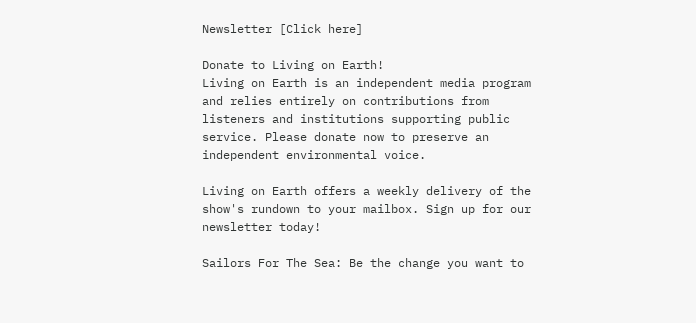Newsletter [Click here]

Donate to Living on Earth!
Living on Earth is an independent media program and relies entirely on contributions from listeners and institutions supporting public service. Please donate now to preserve an independent environmental voice.

Living on Earth offers a weekly delivery of the show's rundown to your mailbox. Sign up for our newsletter today!

Sailors For The Sea: Be the change you want to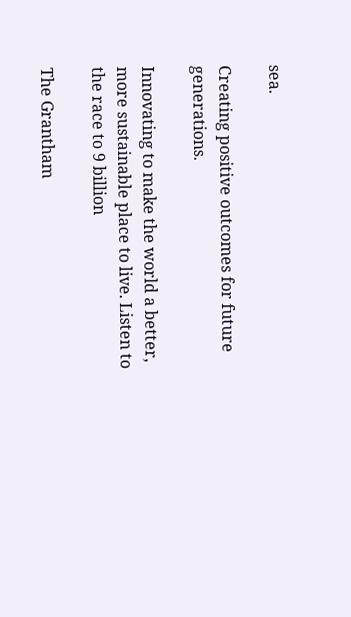sea.

Creating positive outcomes for future generations.

Innovating to make the world a better, more sustainable place to live. Listen to the race to 9 billion

The Grantham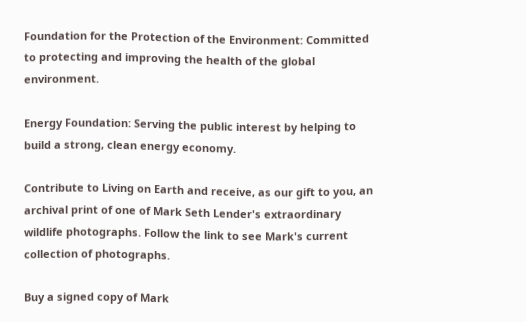Foundation for the Protection of the Environment: Committed to protecting and improving the health of the global environment.

Energy Foundation: Serving the public interest by helping to build a strong, clean energy economy.

Contribute to Living on Earth and receive, as our gift to you, an archival print of one of Mark Seth Lender's extraordinary wildlife photographs. Follow the link to see Mark's current collection of photographs.

Buy a signed copy of Mark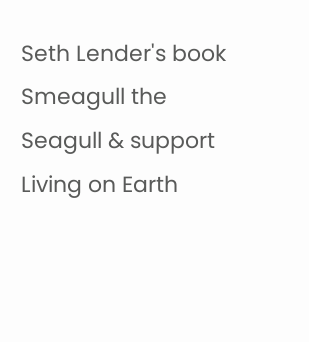Seth Lender's book Smeagull the Seagull & support Living on Earth